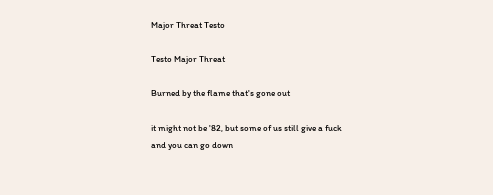Major Threat Testo

Testo Major Threat

Burned by the flame that's gone out

it might not be '82, but some of us still give a fuck
and you can go down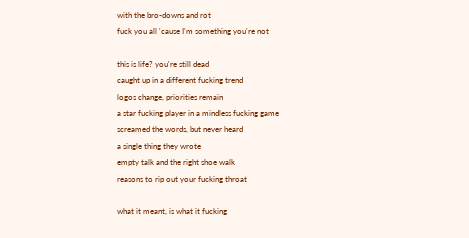with the bro-downs and rot
fuck you all 'cause I'm something you're not

this is life? you're still dead
caught up in a different fucking trend
logos change, priorities remain
a star fucking player in a mindless fucking game
screamed the words, but never heard
a single thing they wrote
empty talk and the right shoe walk
reasons to rip out your fucking throat

what it meant, is what it fucking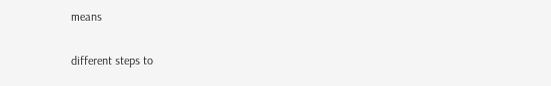means

different steps to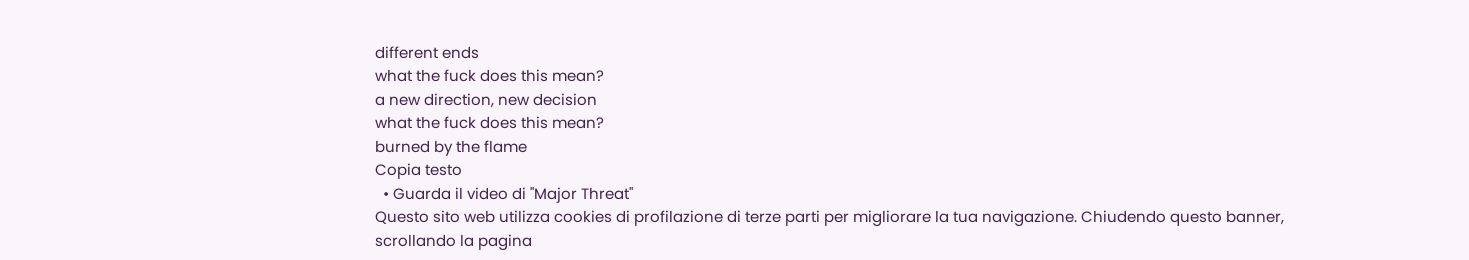different ends
what the fuck does this mean?
a new direction, new decision
what the fuck does this mean?
burned by the flame
Copia testo
  • Guarda il video di "Major Threat"
Questo sito web utilizza cookies di profilazione di terze parti per migliorare la tua navigazione. Chiudendo questo banner, scrollando la pagina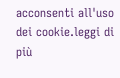acconsenti all'uso dei cookie.leggi di più